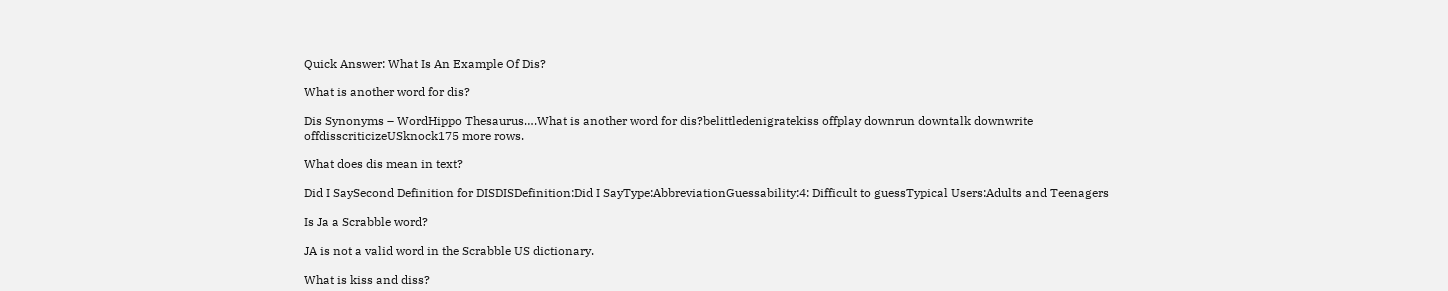Quick Answer: What Is An Example Of Dis?

What is another word for dis?

Dis Synonyms – WordHippo Thesaurus….What is another word for dis?belittledenigratekiss offplay downrun downtalk downwrite offdisscriticizeUSknock175 more rows.

What does dis mean in text?

Did I SaySecond Definition for DISDISDefinition:Did I SayType:AbbreviationGuessability:4: Difficult to guessTypical Users:Adults and Teenagers

Is Ja a Scrabble word?

JA is not a valid word in the Scrabble US dictionary.

What is kiss and diss?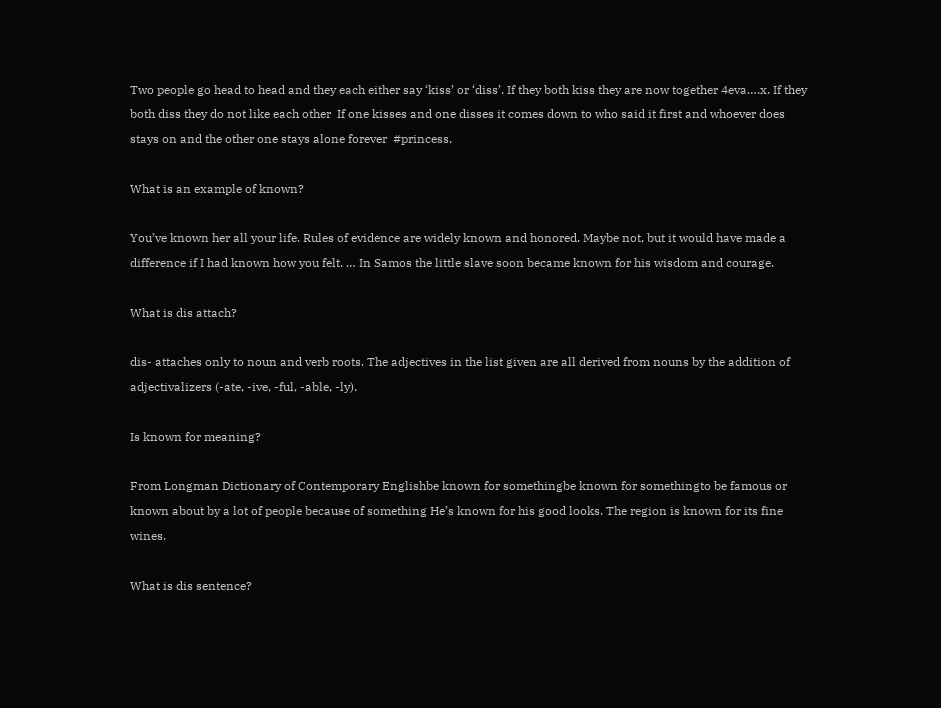Two people go head to head and they each either say ‘kiss’ or ‘diss’. If they both kiss they are now together 4eva….x. If they both diss they do not like each other  If one kisses and one disses it comes down to who said it first and whoever does stays on and the other one stays alone forever  #princess.

What is an example of known?

You’ve known her all your life. Rules of evidence are widely known and honored. Maybe not, but it would have made a difference if I had known how you felt. … In Samos the little slave soon became known for his wisdom and courage.

What is dis attach?

dis- attaches only to noun and verb roots. The adjectives in the list given are all derived from nouns by the addition of adjectivalizers (-ate, -ive, -ful, -able, -ly).

Is known for meaning?

From Longman Dictionary of Contemporary Englishbe known for somethingbe known for somethingto be famous or known about by a lot of people because of something He’s known for his good looks. The region is known for its fine wines.

What is dis sentence?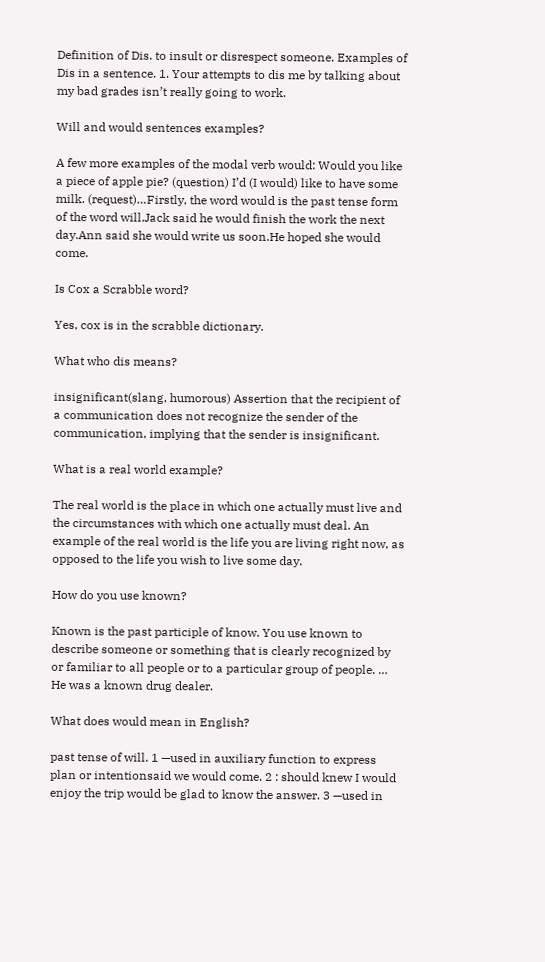Definition of Dis. to insult or disrespect someone. Examples of Dis in a sentence. 1. Your attempts to dis me by talking about my bad grades isn’t really going to work.

Will and would sentences examples?

A few more examples of the modal verb would: Would you like a piece of apple pie? (question) I’d (I would) like to have some milk. (request)…Firstly, the word would is the past tense form of the word will.Jack said he would finish the work the next day.Ann said she would write us soon.He hoped she would come.

Is Cox a Scrabble word?

Yes, cox is in the scrabble dictionary.

What who dis means?

insignificant(slang, humorous) Assertion that the recipient of a communication does not recognize the sender of the communication, implying that the sender is insignificant.

What is a real world example?

The real world is the place in which one actually must live and the circumstances with which one actually must deal. An example of the real world is the life you are living right now, as opposed to the life you wish to live some day.

How do you use known?

Known is the past participle of know. You use known to describe someone or something that is clearly recognized by or familiar to all people or to a particular group of people. … He was a known drug dealer.

What does would mean in English?

past tense of will. 1 —used in auxiliary function to express plan or intentionsaid we would come. 2 : should knew I would enjoy the trip would be glad to know the answer. 3 —used in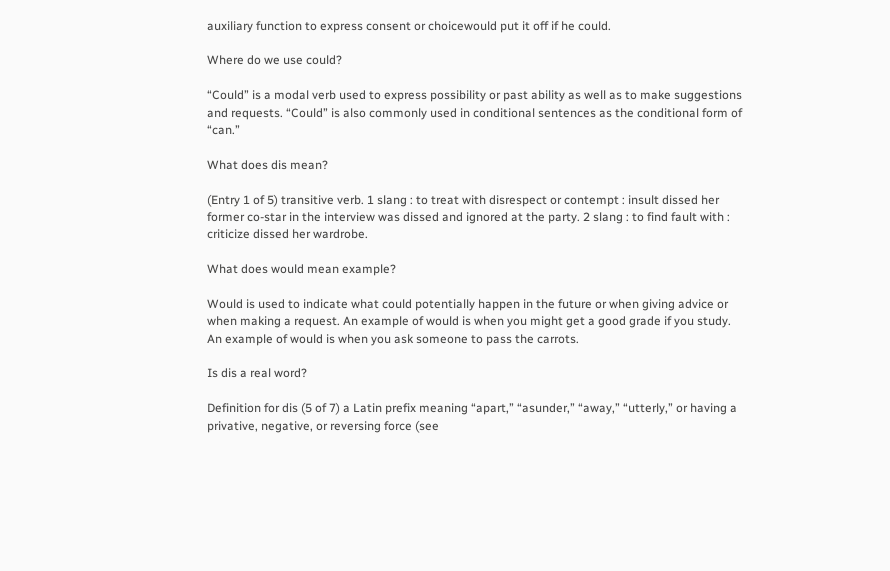auxiliary function to express consent or choicewould put it off if he could.

Where do we use could?

“Could” is a modal verb used to express possibility or past ability as well as to make suggestions and requests. “Could” is also commonly used in conditional sentences as the conditional form of “can.”

What does dis mean?

(Entry 1 of 5) transitive verb. 1 slang : to treat with disrespect or contempt : insult dissed her former co-star in the interview was dissed and ignored at the party. 2 slang : to find fault with : criticize dissed her wardrobe.

What does would mean example?

Would is used to indicate what could potentially happen in the future or when giving advice or when making a request. An example of would is when you might get a good grade if you study. An example of would is when you ask someone to pass the carrots.

Is dis a real word?

Definition for dis (5 of 7) a Latin prefix meaning “apart,” “asunder,” “away,” “utterly,” or having a privative, negative, or reversing force (see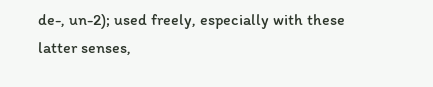de-, un-2); used freely, especially with these latter senses,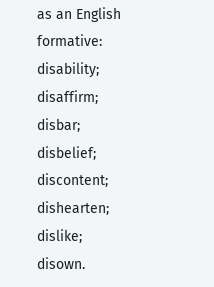as an English formative: disability; disaffirm; disbar; disbelief; discontent; dishearten; dislike; disown.